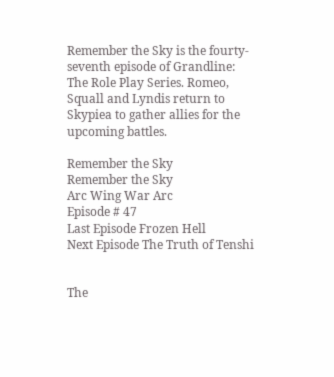Remember the Sky is the fourty-seventh episode of Grandline: The Role Play Series. Romeo, Squall and Lyndis return to Skypiea to gather allies for the upcoming battles.

Remember the Sky
Remember the Sky
Arc Wing War Arc
Episode # 47
Last Episode Frozen Hell
Next Episode The Truth of Tenshi


The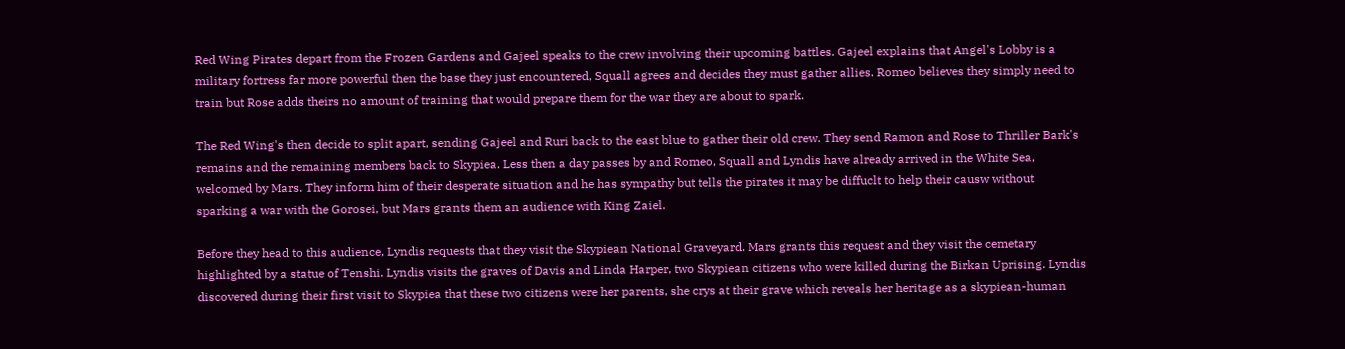Red Wing Pirates depart from the Frozen Gardens and Gajeel speaks to the crew involving their upcoming battles. Gajeel explains that Angel's Lobby is a military fortress far more powerful then the base they just encountered, Squall agrees and decides they must gather allies. Romeo believes they simply need to train but Rose adds theirs no amount of training that would prepare them for the war they are about to spark.

The Red Wing's then decide to split apart, sending Gajeel and Ruri back to the east blue to gather their old crew. They send Ramon and Rose to Thriller Bark's remains and the remaining members back to Skypiea. Less then a day passes by and Romeo, Squall and Lyndis have already arrived in the White Sea, welcomed by Mars. They inform him of their desperate situation and he has sympathy but tells the pirates it may be diffuclt to help their causw without sparking a war with the Gorosei, but Mars grants them an audience with King Zaiel.

Before they head to this audience, Lyndis requests that they visit the Skypiean National Graveyard. Mars grants this request and they visit the cemetary highlighted by a statue of Tenshi. Lyndis visits the graves of Davis and Linda Harper, two Skypiean citizens who were killed during the Birkan Uprising. Lyndis discovered during their first visit to Skypiea that these two citizens were her parents, she crys at their grave which reveals her heritage as a skypiean-human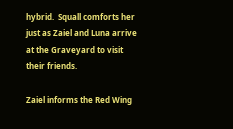hybrid.  Squall comforts her just as Zaiel and Luna arrive at the Graveyard to visit their friends.

Zaiel informs the Red Wing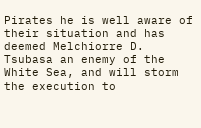Pirates he is well aware of their situation and has deemed Melchiorre D. Tsubasa an enemy of the White Sea, and will storm the execution to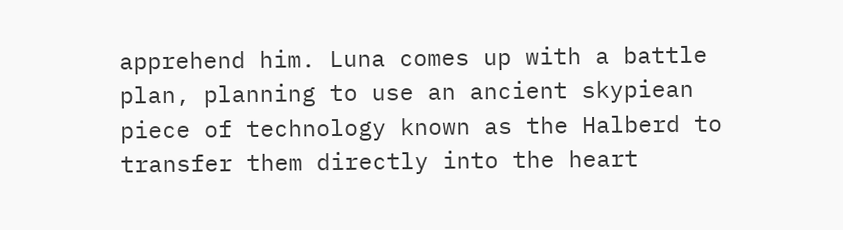apprehend him. Luna comes up with a battle plan, planning to use an ancient skypiean piece of technology known as the Halberd to transfer them directly into the heart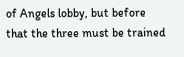of Angels lobby, but before that the three must be trained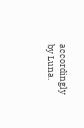accordingly by Luna.